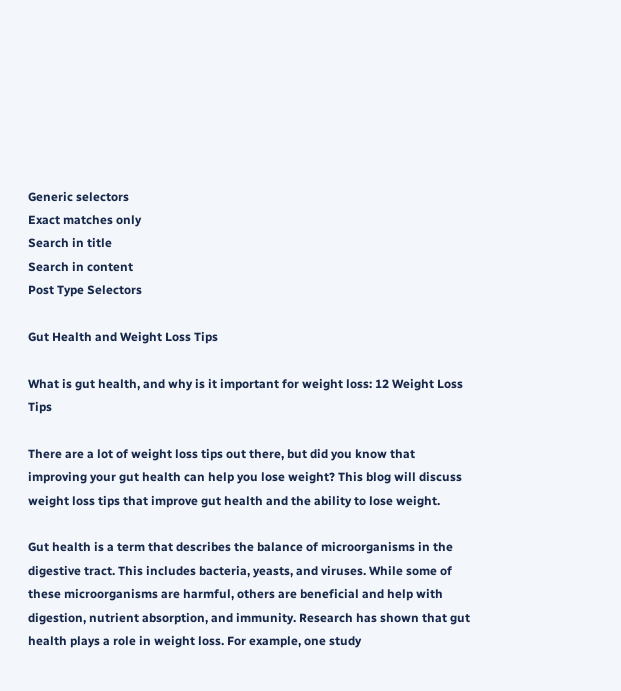Generic selectors
Exact matches only
Search in title
Search in content
Post Type Selectors

Gut Health and Weight Loss Tips

What is gut health, and why is it important for weight loss: 12 Weight Loss Tips

There are a lot of weight loss tips out there, but did you know that improving your gut health can help you lose weight? This blog will discuss weight loss tips that improve gut health and the ability to lose weight.

Gut health is a term that describes the balance of microorganisms in the digestive tract. This includes bacteria, yeasts, and viruses. While some of these microorganisms are harmful, others are beneficial and help with digestion, nutrient absorption, and immunity. Research has shown that gut health plays a role in weight loss. For example, one study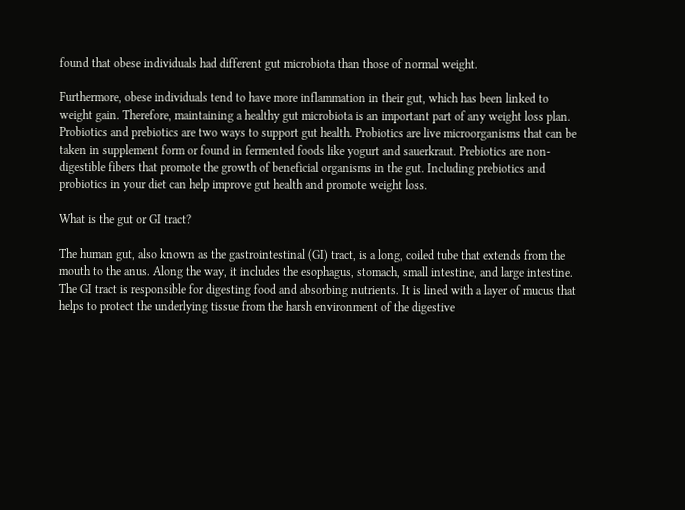found that obese individuals had different gut microbiota than those of normal weight.

Furthermore, obese individuals tend to have more inflammation in their gut, which has been linked to weight gain. Therefore, maintaining a healthy gut microbiota is an important part of any weight loss plan. Probiotics and prebiotics are two ways to support gut health. Probiotics are live microorganisms that can be taken in supplement form or found in fermented foods like yogurt and sauerkraut. Prebiotics are non-digestible fibers that promote the growth of beneficial organisms in the gut. Including prebiotics and probiotics in your diet can help improve gut health and promote weight loss.

What is the gut or GI tract?

The human gut, also known as the gastrointestinal (GI) tract, is a long, coiled tube that extends from the mouth to the anus. Along the way, it includes the esophagus, stomach, small intestine, and large intestine. The GI tract is responsible for digesting food and absorbing nutrients. It is lined with a layer of mucus that helps to protect the underlying tissue from the harsh environment of the digestive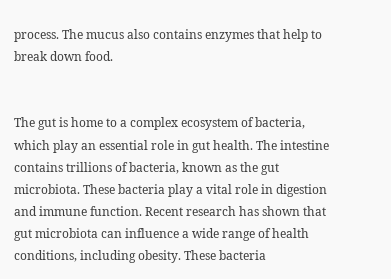process. The mucus also contains enzymes that help to break down food.


The gut is home to a complex ecosystem of bacteria, which play an essential role in gut health. The intestine contains trillions of bacteria, known as the gut microbiota. These bacteria play a vital role in digestion and immune function. Recent research has shown that gut microbiota can influence a wide range of health conditions, including obesity. These bacteria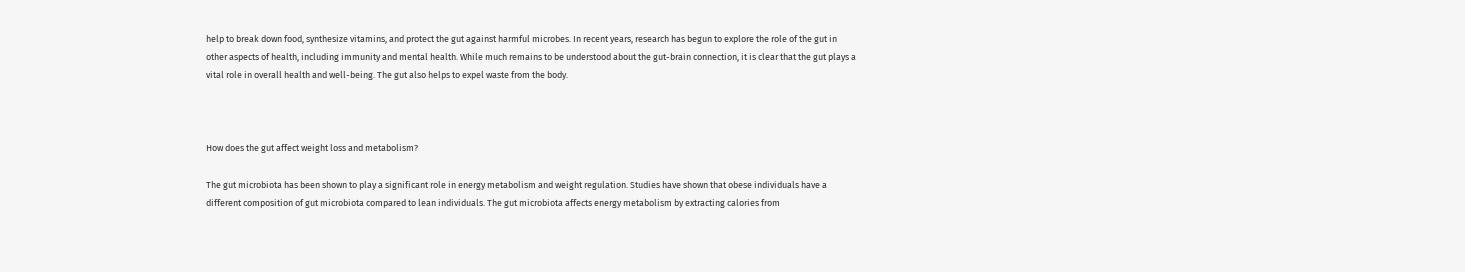help to break down food, synthesize vitamins, and protect the gut against harmful microbes. In recent years, research has begun to explore the role of the gut in other aspects of health, including immunity and mental health. While much remains to be understood about the gut-brain connection, it is clear that the gut plays a vital role in overall health and well-being. The gut also helps to expel waste from the body.



How does the gut affect weight loss and metabolism?

The gut microbiota has been shown to play a significant role in energy metabolism and weight regulation. Studies have shown that obese individuals have a different composition of gut microbiota compared to lean individuals. The gut microbiota affects energy metabolism by extracting calories from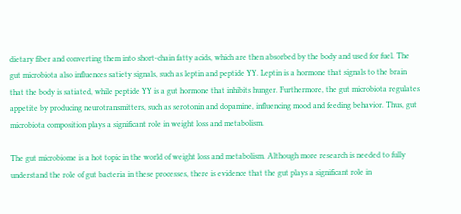dietary fiber and converting them into short-chain fatty acids, which are then absorbed by the body and used for fuel. The gut microbiota also influences satiety signals, such as leptin and peptide YY. Leptin is a hormone that signals to the brain that the body is satiated, while peptide YY is a gut hormone that inhibits hunger. Furthermore, the gut microbiota regulates appetite by producing neurotransmitters, such as serotonin and dopamine, influencing mood and feeding behavior. Thus, gut microbiota composition plays a significant role in weight loss and metabolism.

The gut microbiome is a hot topic in the world of weight loss and metabolism. Although more research is needed to fully understand the role of gut bacteria in these processes, there is evidence that the gut plays a significant role in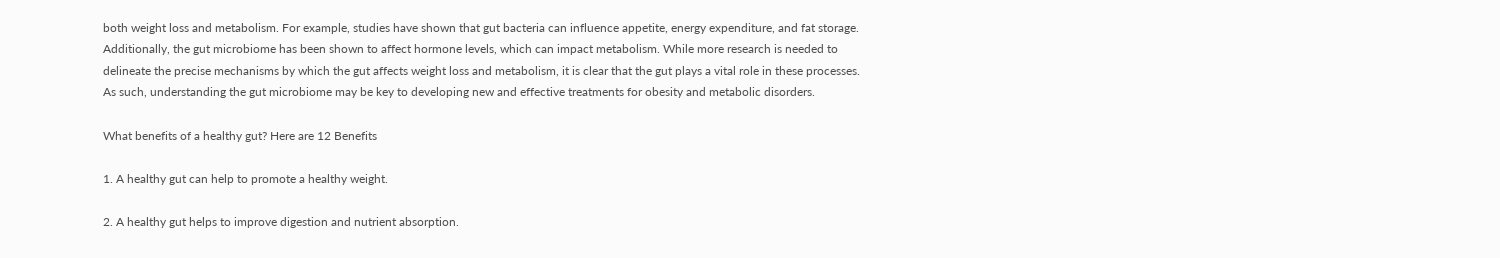both weight loss and metabolism. For example, studies have shown that gut bacteria can influence appetite, energy expenditure, and fat storage. Additionally, the gut microbiome has been shown to affect hormone levels, which can impact metabolism. While more research is needed to delineate the precise mechanisms by which the gut affects weight loss and metabolism, it is clear that the gut plays a vital role in these processes. As such, understanding the gut microbiome may be key to developing new and effective treatments for obesity and metabolic disorders.

What benefits of a healthy gut? Here are 12 Benefits

1. A healthy gut can help to promote a healthy weight.

2. A healthy gut helps to improve digestion and nutrient absorption.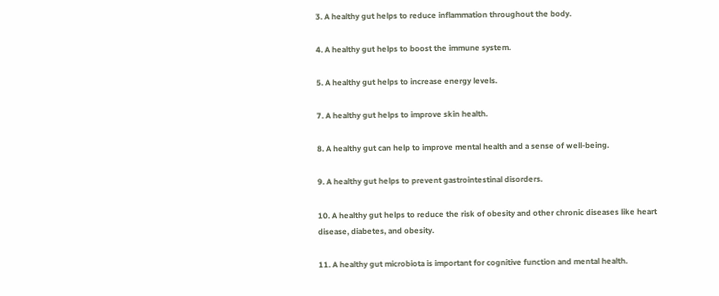3. A healthy gut helps to reduce inflammation throughout the body.

4. A healthy gut helps to boost the immune system.

5. A healthy gut helps to increase energy levels.

7. A healthy gut helps to improve skin health.

8. A healthy gut can help to improve mental health and a sense of well-being.

9. A healthy gut helps to prevent gastrointestinal disorders.

10. A healthy gut helps to reduce the risk of obesity and other chronic diseases like heart disease, diabetes, and obesity.

11. A healthy gut microbiota is important for cognitive function and mental health.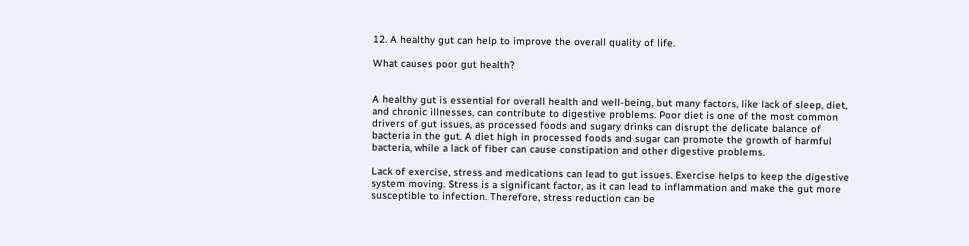12. A healthy gut can help to improve the overall quality of life.

What causes poor gut health?


A healthy gut is essential for overall health and well-being, but many factors, like lack of sleep, diet, and chronic illnesses, can contribute to digestive problems. Poor diet is one of the most common drivers of gut issues, as processed foods and sugary drinks can disrupt the delicate balance of bacteria in the gut. A diet high in processed foods and sugar can promote the growth of harmful bacteria, while a lack of fiber can cause constipation and other digestive problems.

Lack of exercise, stress and medications can lead to gut issues. Exercise helps to keep the digestive system moving. Stress is a significant factor, as it can lead to inflammation and make the gut more susceptible to infection. Therefore, stress reduction can be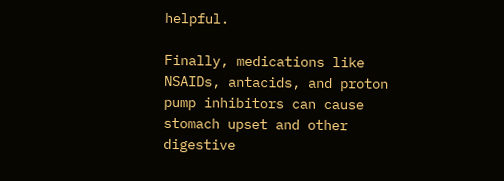helpful.

Finally, medications like NSAIDs, antacids, and proton pump inhibitors can cause stomach upset and other digestive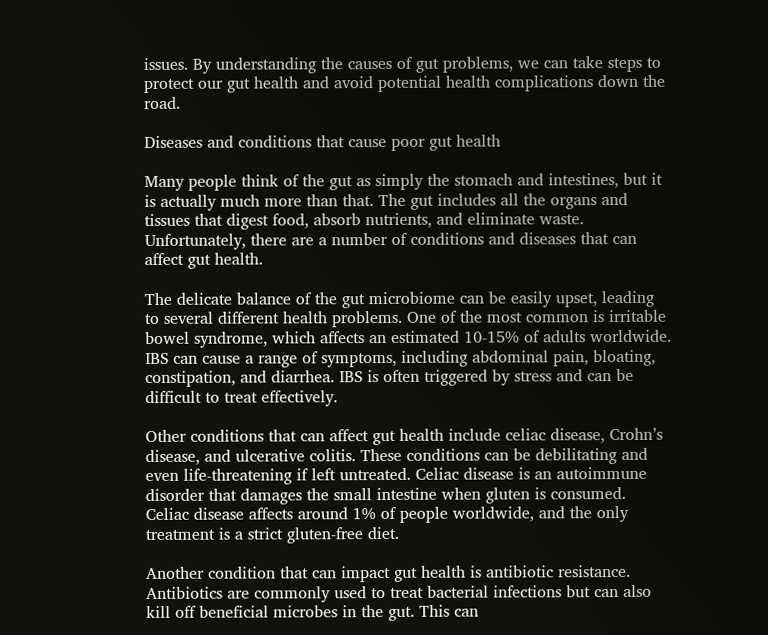issues. By understanding the causes of gut problems, we can take steps to protect our gut health and avoid potential health complications down the road.

Diseases and conditions that cause poor gut health

Many people think of the gut as simply the stomach and intestines, but it is actually much more than that. The gut includes all the organs and tissues that digest food, absorb nutrients, and eliminate waste. Unfortunately, there are a number of conditions and diseases that can affect gut health.

The delicate balance of the gut microbiome can be easily upset, leading to several different health problems. One of the most common is irritable bowel syndrome, which affects an estimated 10-15% of adults worldwide. IBS can cause a range of symptoms, including abdominal pain, bloating, constipation, and diarrhea. IBS is often triggered by stress and can be difficult to treat effectively.

Other conditions that can affect gut health include celiac disease, Crohn’s disease, and ulcerative colitis. These conditions can be debilitating and even life-threatening if left untreated. Celiac disease is an autoimmune disorder that damages the small intestine when gluten is consumed. Celiac disease affects around 1% of people worldwide, and the only treatment is a strict gluten-free diet.

Another condition that can impact gut health is antibiotic resistance. Antibiotics are commonly used to treat bacterial infections but can also kill off beneficial microbes in the gut. This can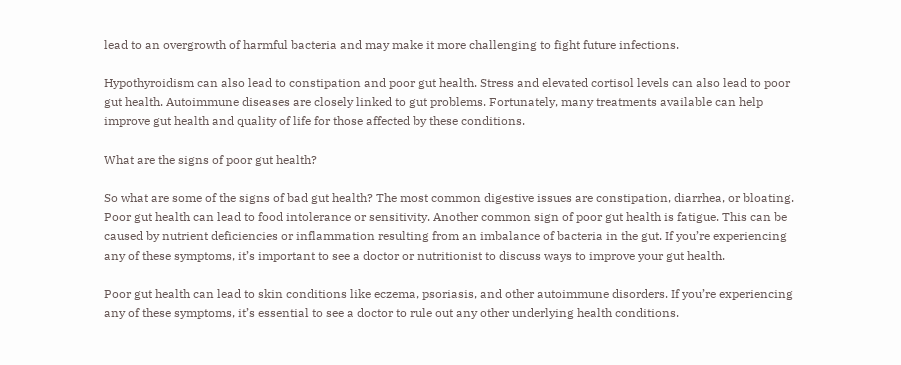lead to an overgrowth of harmful bacteria and may make it more challenging to fight future infections.

Hypothyroidism can also lead to constipation and poor gut health. Stress and elevated cortisol levels can also lead to poor gut health. Autoimmune diseases are closely linked to gut problems. Fortunately, many treatments available can help improve gut health and quality of life for those affected by these conditions.

What are the signs of poor gut health?

So what are some of the signs of bad gut health? The most common digestive issues are constipation, diarrhea, or bloating. Poor gut health can lead to food intolerance or sensitivity. Another common sign of poor gut health is fatigue. This can be caused by nutrient deficiencies or inflammation resulting from an imbalance of bacteria in the gut. If you’re experiencing any of these symptoms, it’s important to see a doctor or nutritionist to discuss ways to improve your gut health.

Poor gut health can lead to skin conditions like eczema, psoriasis, and other autoimmune disorders. If you’re experiencing any of these symptoms, it’s essential to see a doctor to rule out any other underlying health conditions.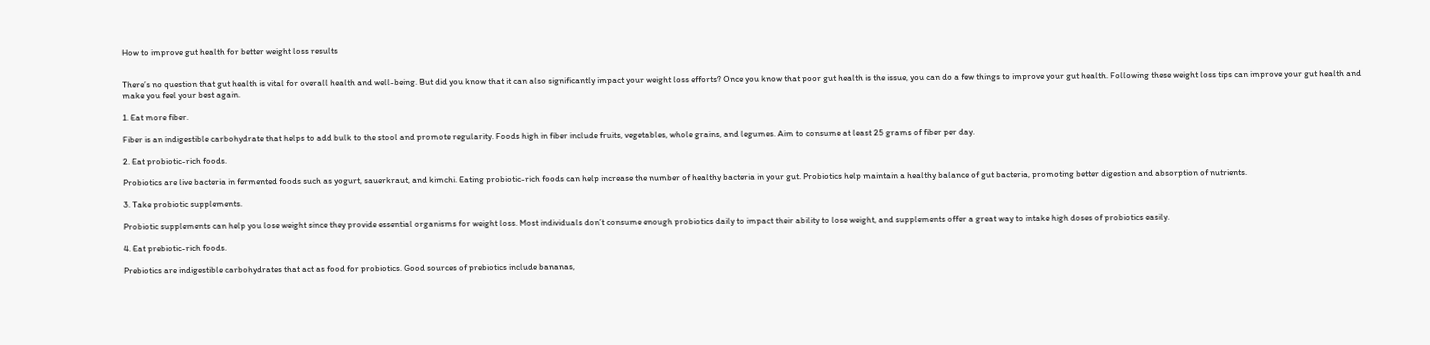How to improve gut health for better weight loss results


There’s no question that gut health is vital for overall health and well-being. But did you know that it can also significantly impact your weight loss efforts? Once you know that poor gut health is the issue, you can do a few things to improve your gut health. Following these weight loss tips can improve your gut health and make you feel your best again.

1. Eat more fiber.

Fiber is an indigestible carbohydrate that helps to add bulk to the stool and promote regularity. Foods high in fiber include fruits, vegetables, whole grains, and legumes. Aim to consume at least 25 grams of fiber per day.

2. Eat probiotic-rich foods.

Probiotics are live bacteria in fermented foods such as yogurt, sauerkraut, and kimchi. Eating probiotic-rich foods can help increase the number of healthy bacteria in your gut. Probiotics help maintain a healthy balance of gut bacteria, promoting better digestion and absorption of nutrients.

3. Take probiotic supplements.

Probiotic supplements can help you lose weight since they provide essential organisms for weight loss. Most individuals don’t consume enough probiotics daily to impact their ability to lose weight, and supplements offer a great way to intake high doses of probiotics easily.

4. Eat prebiotic-rich foods.

Prebiotics are indigestible carbohydrates that act as food for probiotics. Good sources of prebiotics include bananas,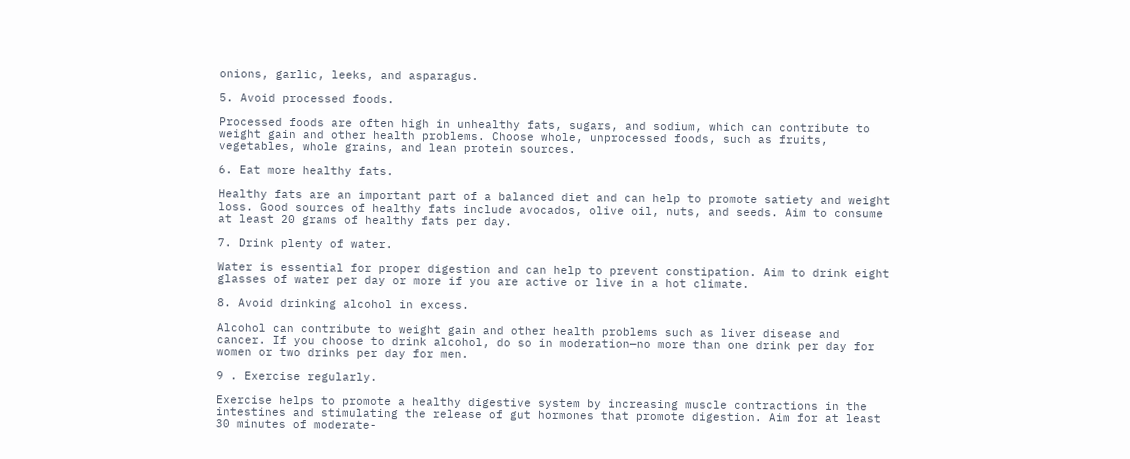onions, garlic, leeks, and asparagus.

5. Avoid processed foods.

Processed foods are often high in unhealthy fats, sugars, and sodium, which can contribute to weight gain and other health problems. Choose whole, unprocessed foods, such as fruits, vegetables, whole grains, and lean protein sources.

6. Eat more healthy fats.

Healthy fats are an important part of a balanced diet and can help to promote satiety and weight loss. Good sources of healthy fats include avocados, olive oil, nuts, and seeds. Aim to consume at least 20 grams of healthy fats per day.

7. Drink plenty of water.

Water is essential for proper digestion and can help to prevent constipation. Aim to drink eight glasses of water per day or more if you are active or live in a hot climate.

8. Avoid drinking alcohol in excess.

Alcohol can contribute to weight gain and other health problems such as liver disease and cancer. If you choose to drink alcohol, do so in moderation—no more than one drink per day for women or two drinks per day for men.

9 . Exercise regularly.

Exercise helps to promote a healthy digestive system by increasing muscle contractions in the intestines and stimulating the release of gut hormones that promote digestion. Aim for at least 30 minutes of moderate-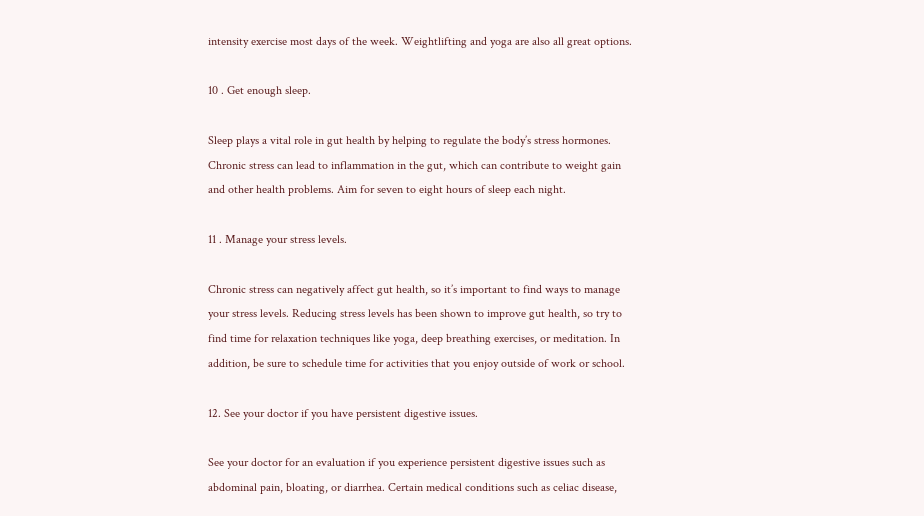intensity exercise most days of the week. Weightlifting and yoga are also all great options.

10 . Get enough sleep.

Sleep plays a vital role in gut health by helping to regulate the body’s stress hormones. Chronic stress can lead to inflammation in the gut, which can contribute to weight gain and other health problems. Aim for seven to eight hours of sleep each night.

11 . Manage your stress levels.

Chronic stress can negatively affect gut health, so it’s important to find ways to manage your stress levels. Reducing stress levels has been shown to improve gut health, so try to find time for relaxation techniques like yoga, deep breathing exercises, or meditation. In addition, be sure to schedule time for activities that you enjoy outside of work or school.

12. See your doctor if you have persistent digestive issues.

See your doctor for an evaluation if you experience persistent digestive issues such as abdominal pain, bloating, or diarrhea. Certain medical conditions such as celiac disease,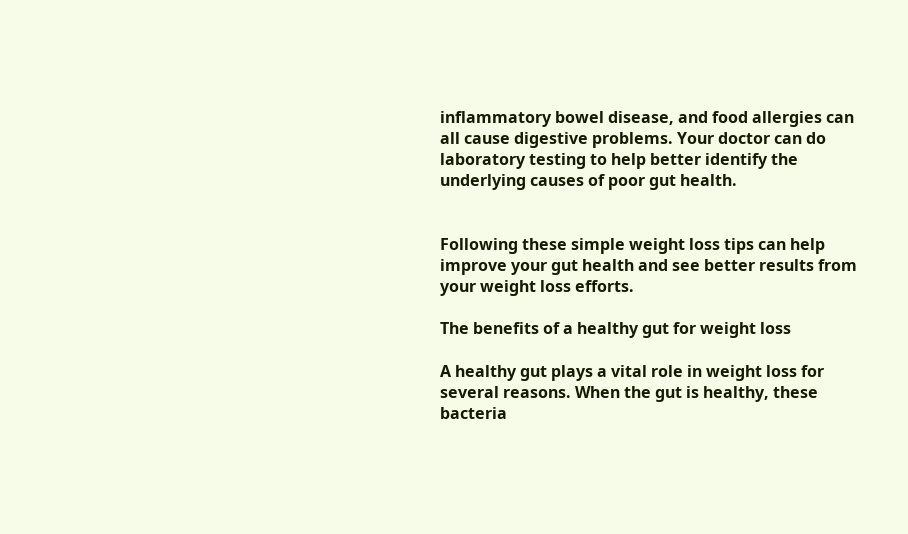inflammatory bowel disease, and food allergies can all cause digestive problems. Your doctor can do laboratory testing to help better identify the underlying causes of poor gut health.


Following these simple weight loss tips can help improve your gut health and see better results from your weight loss efforts.

The benefits of a healthy gut for weight loss

A healthy gut plays a vital role in weight loss for several reasons. When the gut is healthy, these bacteria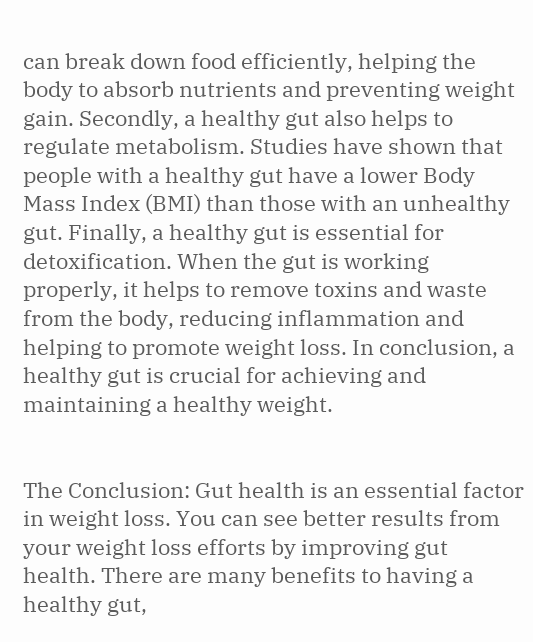can break down food efficiently, helping the body to absorb nutrients and preventing weight gain. Secondly, a healthy gut also helps to regulate metabolism. Studies have shown that people with a healthy gut have a lower Body Mass Index (BMI) than those with an unhealthy gut. Finally, a healthy gut is essential for detoxification. When the gut is working properly, it helps to remove toxins and waste from the body, reducing inflammation and helping to promote weight loss. In conclusion, a healthy gut is crucial for achieving and maintaining a healthy weight.


The Conclusion: Gut health is an essential factor in weight loss. You can see better results from your weight loss efforts by improving gut health. There are many benefits to having a healthy gut,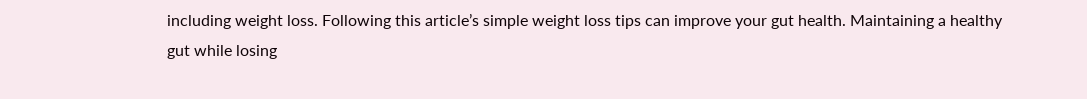including weight loss. Following this article’s simple weight loss tips can improve your gut health. Maintaining a healthy gut while losing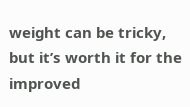weight can be tricky, but it’s worth it for the improved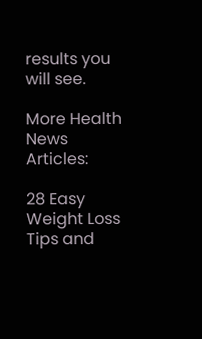results you will see.

More Health News Articles:

28 Easy Weight Loss Tips and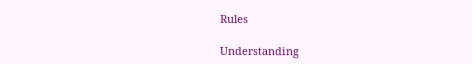Rules

Understanding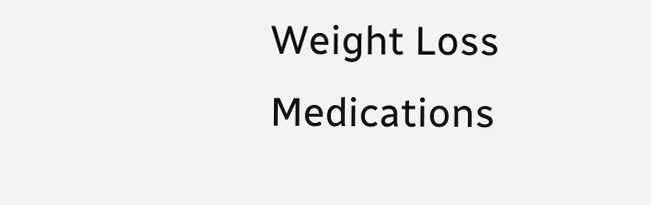Weight Loss Medications